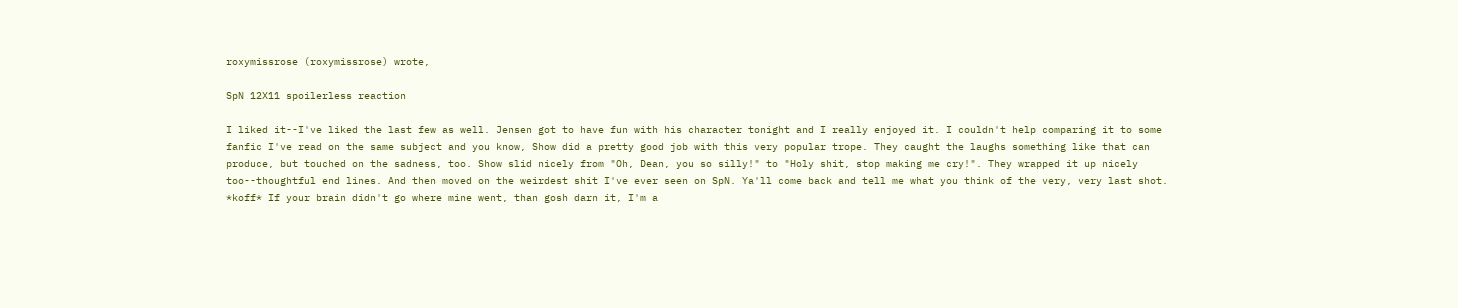roxymissrose (roxymissrose) wrote,

SpN 12X11 spoilerless reaction

I liked it--I've liked the last few as well. Jensen got to have fun with his character tonight and I really enjoyed it. I couldn't help comparing it to some fanfic I've read on the same subject and you know, Show did a pretty good job with this very popular trope. They caught the laughs something like that can produce, but touched on the sadness, too. Show slid nicely from "Oh, Dean, you so silly!" to "Holy shit, stop making me cry!". They wrapped it up nicely too--thoughtful end lines. And then moved on the weirdest shit I've ever seen on SpN. Ya'll come back and tell me what you think of the very, very last shot. *koff* If your brain didn't go where mine went, than gosh darn it, I'm a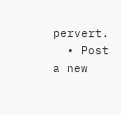pervert.
  • Post a new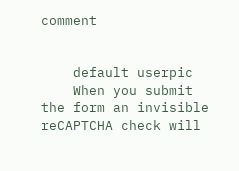comment


    default userpic
    When you submit the form an invisible reCAPTCHA check will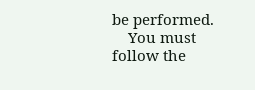be performed.
    You must follow the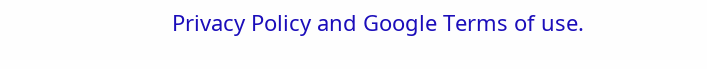Privacy Policy and Google Terms of use.